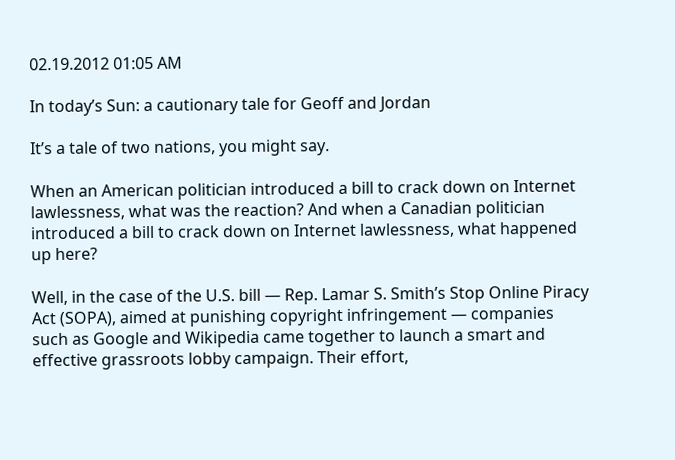02.19.2012 01:05 AM

In today’s Sun: a cautionary tale for Geoff and Jordan

It’s a tale of two nations, you might say.

When an American politician introduced a bill to crack down on Internet lawlessness, what was the reaction? And when a Canadian politician introduced a bill to crack down on Internet lawlessness, what happened up here?

Well, in the case of the U.S. bill — Rep. Lamar S. Smith’s Stop Online Piracy Act (SOPA), aimed at punishing copyright infringement — companies such as Google and Wikipedia came together to launch a smart and effective grassroots lobby campaign. Their effort,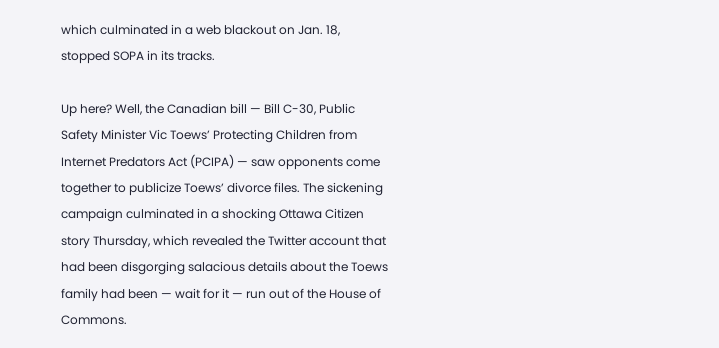which culminated in a web blackout on Jan. 18, stopped SOPA in its tracks.

Up here? Well, the Canadian bill — Bill C-30, Public Safety Minister Vic Toews’ Protecting Children from Internet Predators Act (PCIPA) — saw opponents come together to publicize Toews’ divorce files. The sickening campaign culminated in a shocking Ottawa Citizen story Thursday, which revealed the Twitter account that had been disgorging salacious details about the Toews family had been — wait for it — run out of the House of Commons.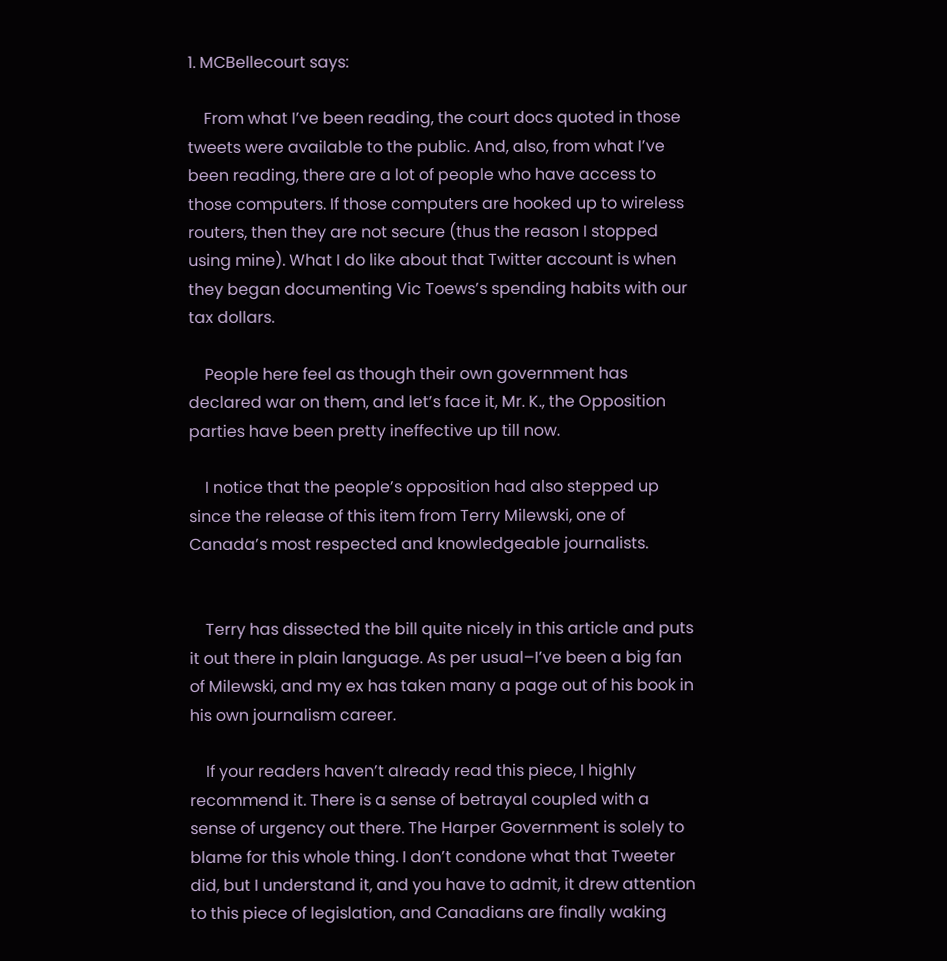1. MCBellecourt says:

    From what I’ve been reading, the court docs quoted in those tweets were available to the public. And, also, from what I’ve been reading, there are a lot of people who have access to those computers. If those computers are hooked up to wireless routers, then they are not secure (thus the reason I stopped using mine). What I do like about that Twitter account is when they began documenting Vic Toews’s spending habits with our tax dollars.

    People here feel as though their own government has declared war on them, and let’s face it, Mr. K., the Opposition parties have been pretty ineffective up till now.

    I notice that the people’s opposition had also stepped up since the release of this item from Terry Milewski, one of Canada’s most respected and knowledgeable journalists.


    Terry has dissected the bill quite nicely in this article and puts it out there in plain language. As per usual–I’ve been a big fan of Milewski, and my ex has taken many a page out of his book in his own journalism career.

    If your readers haven’t already read this piece, I highly recommend it. There is a sense of betrayal coupled with a sense of urgency out there. The Harper Government is solely to blame for this whole thing. I don’t condone what that Tweeter did, but I understand it, and you have to admit, it drew attention to this piece of legislation, and Canadians are finally waking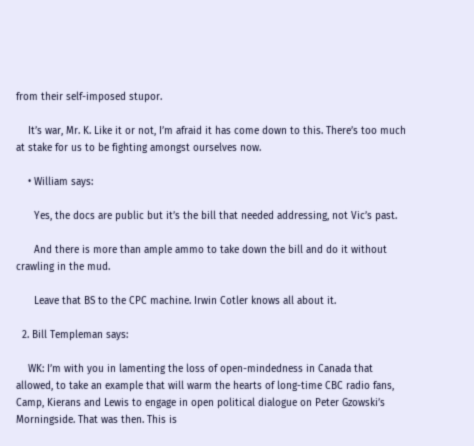from their self-imposed stupor.

    It’s war, Mr. K. Like it or not, I’m afraid it has come down to this. There’s too much at stake for us to be fighting amongst ourselves now.

    • William says:

      Yes, the docs are public but it’s the bill that needed addressing, not Vic’s past.

      And there is more than ample ammo to take down the bill and do it without crawling in the mud.

      Leave that BS to the CPC machine. Irwin Cotler knows all about it.

  2. Bill Templeman says:

    WK: I’m with you in lamenting the loss of open-mindedness in Canada that allowed, to take an example that will warm the hearts of long-time CBC radio fans, Camp, Kierans and Lewis to engage in open political dialogue on Peter Gzowski’s Morningside. That was then. This is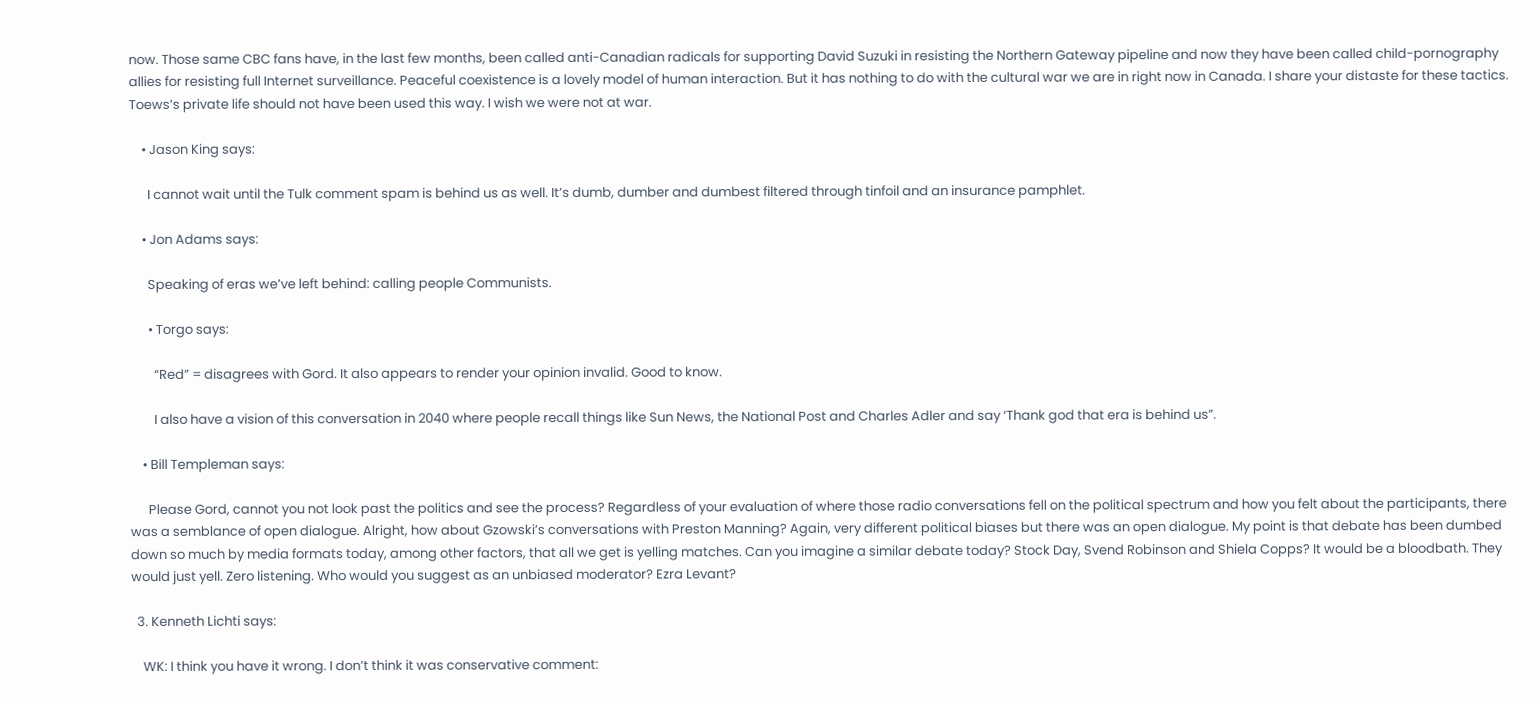now. Those same CBC fans have, in the last few months, been called anti-Canadian radicals for supporting David Suzuki in resisting the Northern Gateway pipeline and now they have been called child-pornography allies for resisting full Internet surveillance. Peaceful coexistence is a lovely model of human interaction. But it has nothing to do with the cultural war we are in right now in Canada. I share your distaste for these tactics. Toews’s private life should not have been used this way. I wish we were not at war.

    • Jason King says:

      I cannot wait until the Tulk comment spam is behind us as well. It’s dumb, dumber and dumbest filtered through tinfoil and an insurance pamphlet.

    • Jon Adams says:

      Speaking of eras we’ve left behind: calling people Communists.

      • Torgo says:

        “Red” = disagrees with Gord. It also appears to render your opinion invalid. Good to know.

        I also have a vision of this conversation in 2040 where people recall things like Sun News, the National Post and Charles Adler and say ‘Thank god that era is behind us”.

    • Bill Templeman says:

      Please Gord, cannot you not look past the politics and see the process? Regardless of your evaluation of where those radio conversations fell on the political spectrum and how you felt about the participants, there was a semblance of open dialogue. Alright, how about Gzowski’s conversations with Preston Manning? Again, very different political biases but there was an open dialogue. My point is that debate has been dumbed down so much by media formats today, among other factors, that all we get is yelling matches. Can you imagine a similar debate today? Stock Day, Svend Robinson and Shiela Copps? It would be a bloodbath. They would just yell. Zero listening. Who would you suggest as an unbiased moderator? Ezra Levant?

  3. Kenneth Lichti says:

    WK: I think you have it wrong. I don’t think it was conservative comment: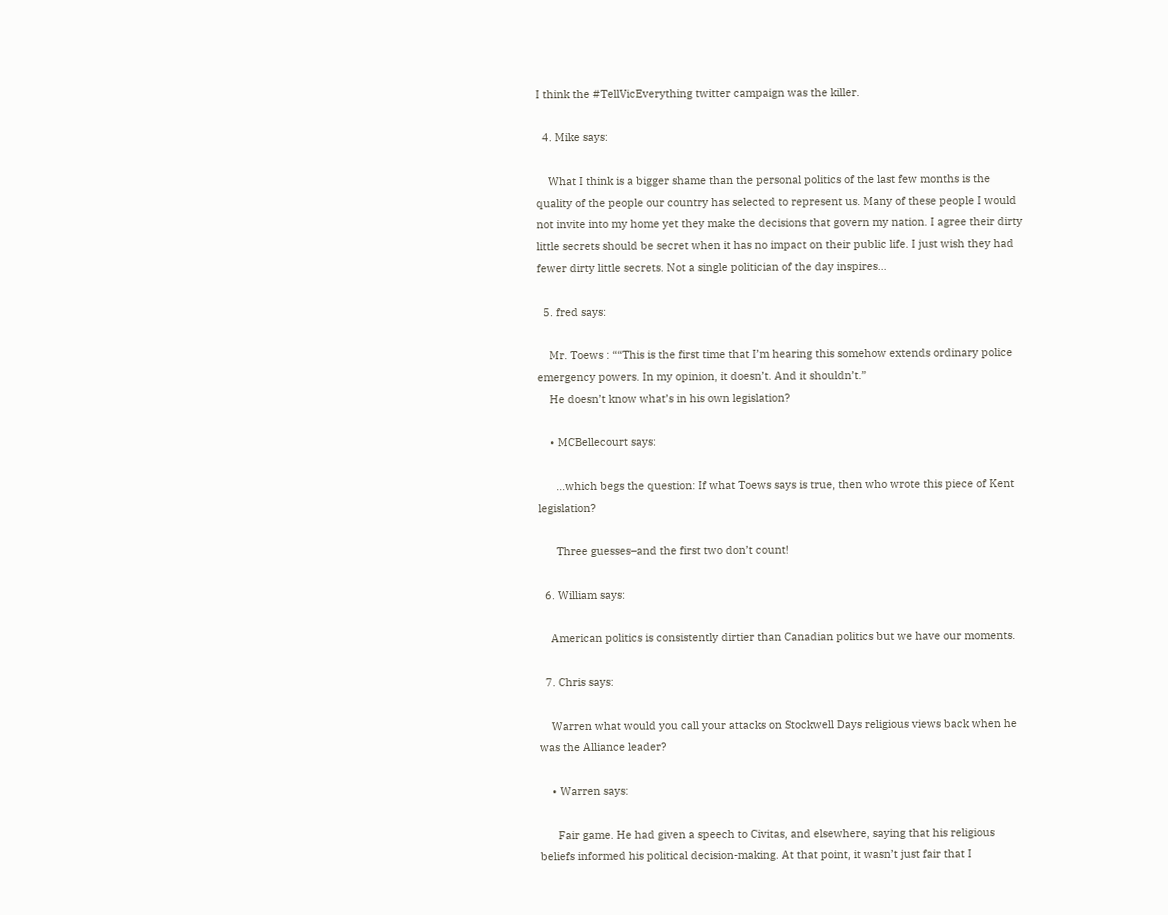I think the #TellVicEverything twitter campaign was the killer.

  4. Mike says:

    What I think is a bigger shame than the personal politics of the last few months is the quality of the people our country has selected to represent us. Many of these people I would not invite into my home yet they make the decisions that govern my nation. I agree their dirty little secrets should be secret when it has no impact on their public life. I just wish they had fewer dirty little secrets. Not a single politician of the day inspires…

  5. fred says:

    Mr. Toews : ““This is the first time that I’m hearing this somehow extends ordinary police emergency powers. In my opinion, it doesn’t. And it shouldn’t.”
    He doesn’t know what’s in his own legislation?

    • MCBellecourt says:

      …which begs the question: If what Toews says is true, then who wrote this piece of Kent legislation?

      Three guesses–and the first two don’t count!

  6. William says:

    American politics is consistently dirtier than Canadian politics but we have our moments.

  7. Chris says:

    Warren what would you call your attacks on Stockwell Days religious views back when he was the Alliance leader?

    • Warren says:

      Fair game. He had given a speech to Civitas, and elsewhere, saying that his religious beliefs informed his political decision-making. At that point, it wasn’t just fair that I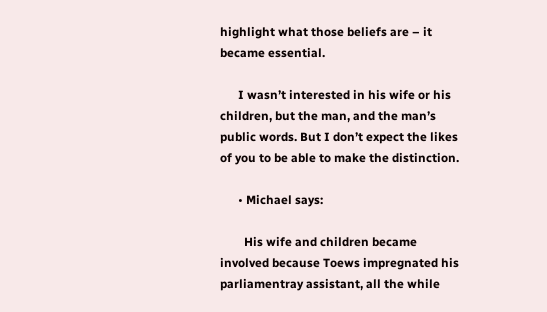highlight what those beliefs are – it became essential.

      I wasn’t interested in his wife or his children, but the man, and the man’s public words. But I don’t expect the likes of you to be able to make the distinction.

      • Michael says:

        His wife and children became involved because Toews impregnated his parliamentray assistant, all the while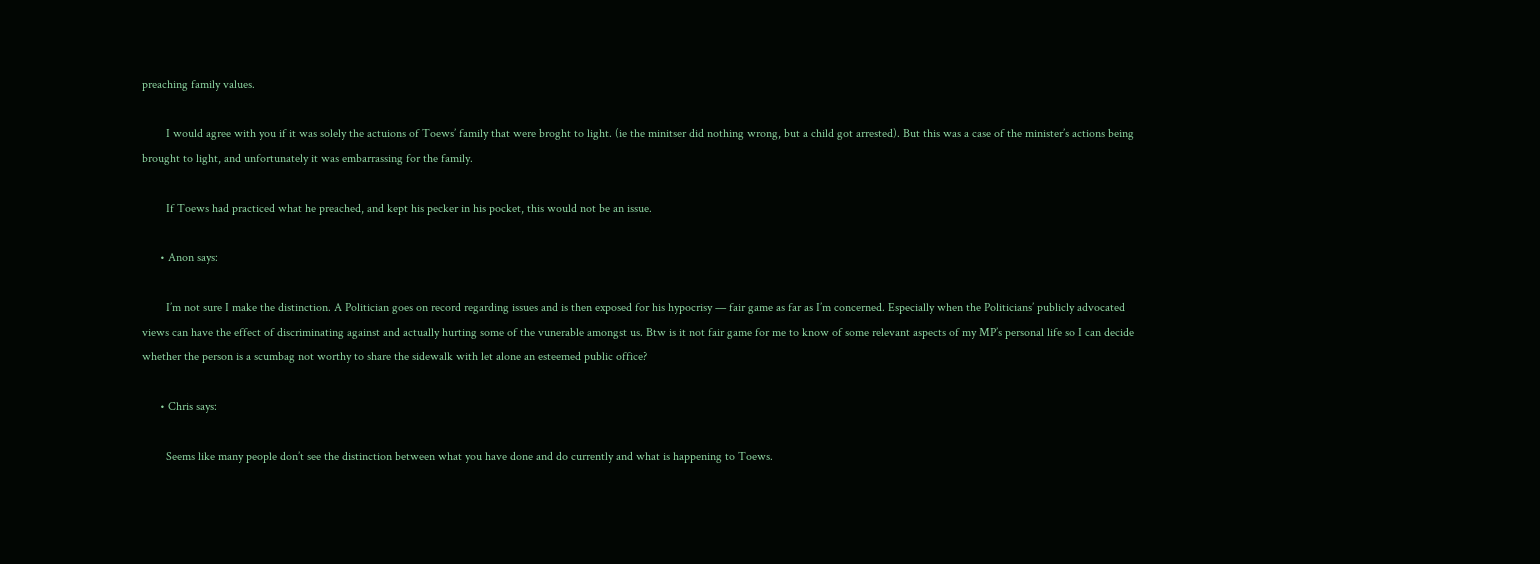preaching family values.

        I would agree with you if it was solely the actuions of Toews’ family that were broght to light. (ie the minitser did nothing wrong, but a child got arrested). But this was a case of the minister’s actions being brought to light, and unfortunately it was embarrassing for the family.

        If Toews had practiced what he preached, and kept his pecker in his pocket, this would not be an issue.

      • Anon says:

        I’m not sure I make the distinction. A Politician goes on record regarding issues and is then exposed for his hypocrisy — fair game as far as I’m concerned. Especially when the Politicians’ publicly advocated views can have the effect of discriminating against and actually hurting some of the vunerable amongst us. Btw is it not fair game for me to know of some relevant aspects of my MP’s personal life so I can decide whether the person is a scumbag not worthy to share the sidewalk with let alone an esteemed public office?

      • Chris says:

        Seems like many people don’t see the distinction between what you have done and do currently and what is happening to Toews.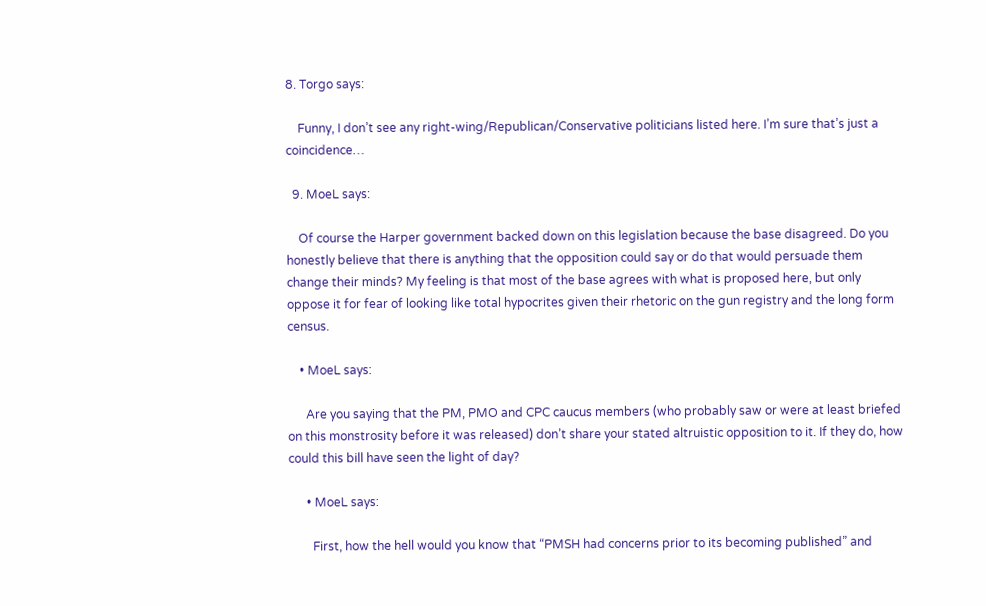8. Torgo says:

    Funny, I don’t see any right-wing/Republican/Conservative politicians listed here. I’m sure that’s just a coincidence…

  9. MoeL says:

    Of course the Harper government backed down on this legislation because the base disagreed. Do you honestly believe that there is anything that the opposition could say or do that would persuade them change their minds? My feeling is that most of the base agrees with what is proposed here, but only oppose it for fear of looking like total hypocrites given their rhetoric on the gun registry and the long form census.

    • MoeL says:

      Are you saying that the PM, PMO and CPC caucus members (who probably saw or were at least briefed on this monstrosity before it was released) don’t share your stated altruistic opposition to it. If they do, how could this bill have seen the light of day?

      • MoeL says:

        First, how the hell would you know that “PMSH had concerns prior to its becoming published” and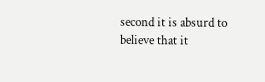second it is absurd to believe that it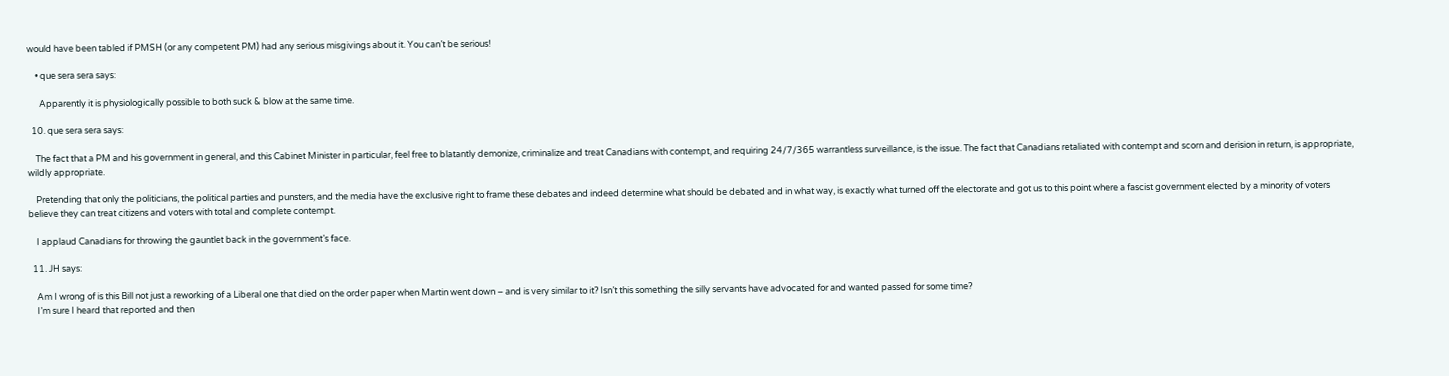would have been tabled if PMSH (or any competent PM) had any serious misgivings about it. You can’t be serious!

    • que sera sera says:

      Apparently it is physiologically possible to both suck & blow at the same time.

  10. que sera sera says:

    The fact that a PM and his government in general, and this Cabinet Minister in particular, feel free to blatantly demonize, criminalize and treat Canadians with contempt, and requiring 24/7/365 warrantless surveillance, is the issue. The fact that Canadians retaliated with contempt and scorn and derision in return, is appropriate, wildly appropriate.

    Pretending that only the politicians, the political parties and punsters, and the media have the exclusive right to frame these debates and indeed determine what should be debated and in what way, is exactly what turned off the electorate and got us to this point where a fascist government elected by a minority of voters believe they can treat citizens and voters with total and complete contempt.

    I applaud Canadians for throwing the gauntlet back in the government’s face.

  11. JH says:

    Am I wrong of is this Bill not just a reworking of a Liberal one that died on the order paper when Martin went down – and is very similar to it? Isn’t this something the silly servants have advocated for and wanted passed for some time?
    I’m sure I heard that reported and then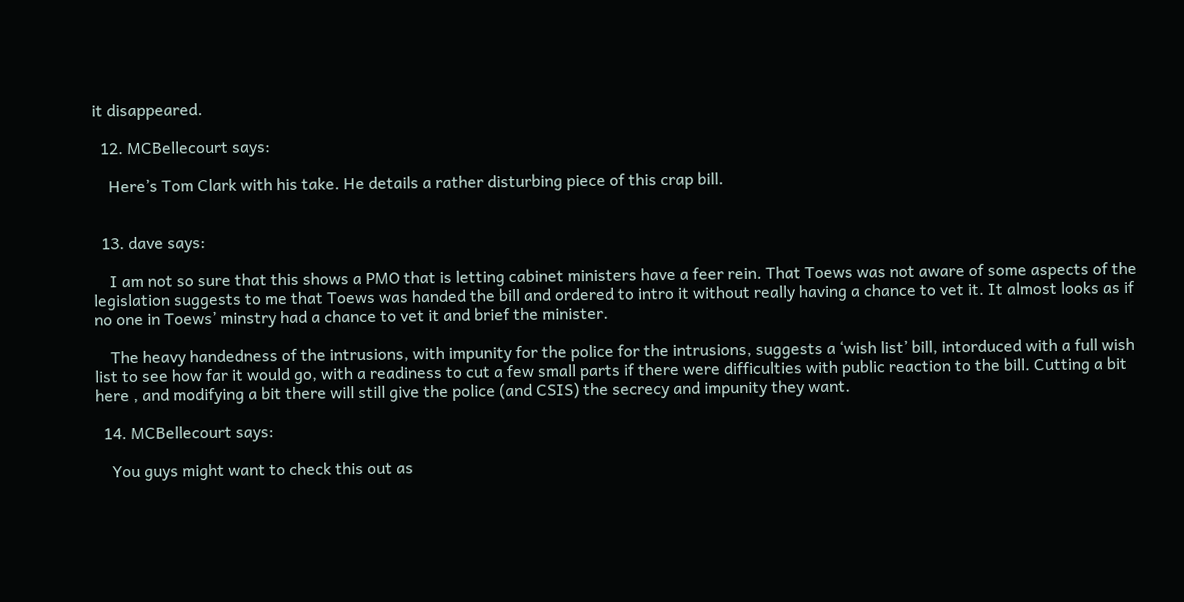it disappeared.

  12. MCBellecourt says:

    Here’s Tom Clark with his take. He details a rather disturbing piece of this crap bill.


  13. dave says:

    I am not so sure that this shows a PMO that is letting cabinet ministers have a feer rein. That Toews was not aware of some aspects of the legislation suggests to me that Toews was handed the bill and ordered to intro it without really having a chance to vet it. It almost looks as if no one in Toews’ minstry had a chance to vet it and brief the minister.

    The heavy handedness of the intrusions, with impunity for the police for the intrusions, suggests a ‘wish list’ bill, intorduced with a full wish list to see how far it would go, with a readiness to cut a few small parts if there were difficulties with public reaction to the bill. Cutting a bit here , and modifying a bit there will still give the police (and CSIS) the secrecy and impunity they want.

  14. MCBellecourt says:

    You guys might want to check this out as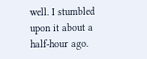well. I stumbled upon it about a half-hour ago.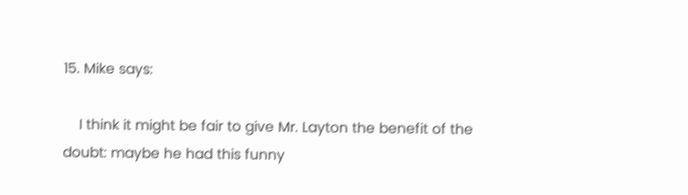15. Mike says:

    I think it might be fair to give Mr. Layton the benefit of the doubt: maybe he had this funny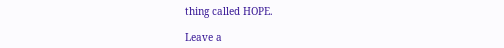thing called HOPE.

Leave a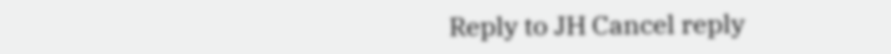Reply to JH Cancel reply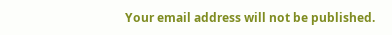Your email address will not be published.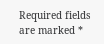Required fields are marked *